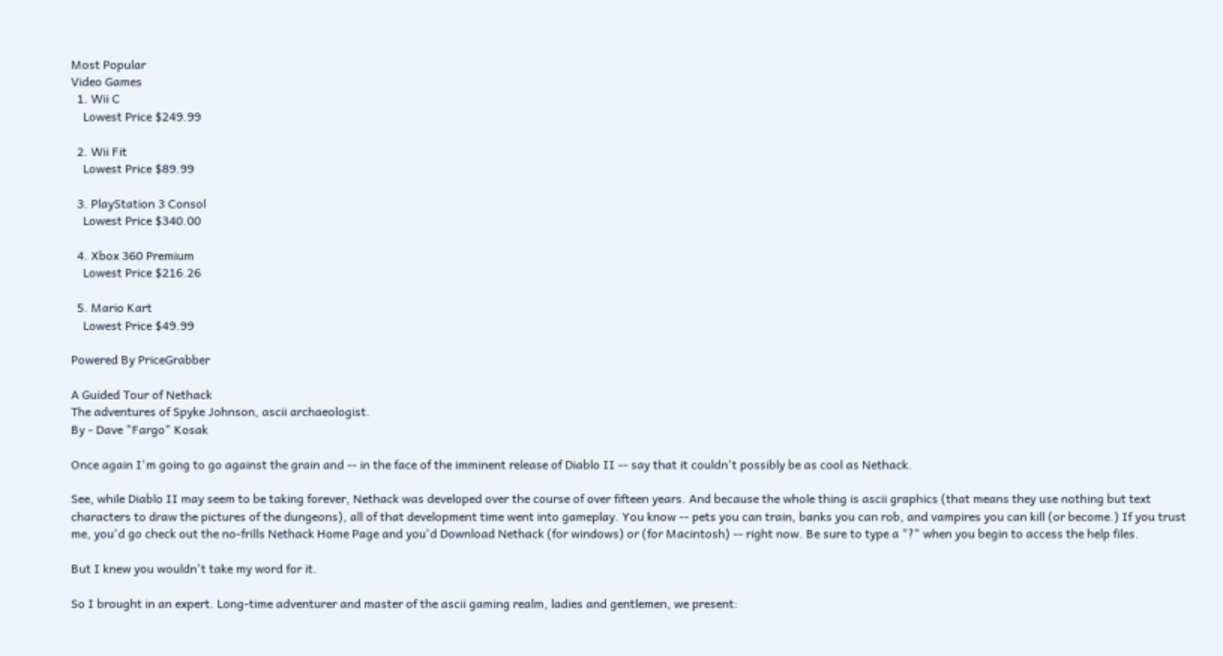Most Popular
Video Games
  1. Wii C
    Lowest Price $249.99

  2. Wii Fit
    Lowest Price $89.99

  3. PlayStation 3 Consol
    Lowest Price $340.00

  4. Xbox 360 Premium
    Lowest Price $216.26

  5. Mario Kart
    Lowest Price $49.99

Powered By PriceGrabber

A Guided Tour of Nethack
The adventures of Spyke Johnson, ascii archaeologist.
By - Dave "Fargo" Kosak

Once again I'm going to go against the grain and -- in the face of the imminent release of Diablo II -- say that it couldn't possibly be as cool as Nethack.

See, while Diablo II may seem to be taking forever, Nethack was developed over the course of over fifteen years. And because the whole thing is ascii graphics (that means they use nothing but text characters to draw the pictures of the dungeons), all of that development time went into gameplay. You know -- pets you can train, banks you can rob, and vampires you can kill (or become.) If you trust me, you'd go check out the no-frills Nethack Home Page and you'd Download Nethack (for windows) or (for Macintosh) -- right now. Be sure to type a "?" when you begin to access the help files.

But I knew you wouldn't take my word for it.

So I brought in an expert. Long-time adventurer and master of the ascii gaming realm, ladies and gentlemen, we present: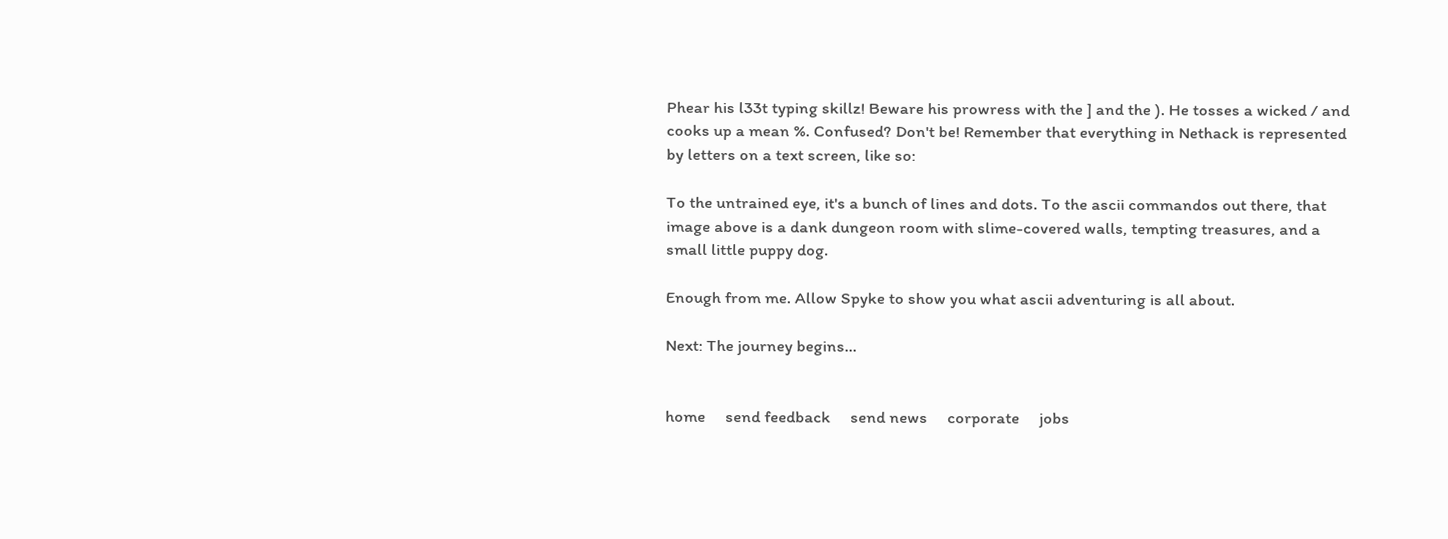Phear his l33t typing skillz! Beware his prowress with the ] and the ). He tosses a wicked / and cooks up a mean %. Confused? Don't be! Remember that everything in Nethack is represented by letters on a text screen, like so:

To the untrained eye, it's a bunch of lines and dots. To the ascii commandos out there, that image above is a dank dungeon room with slime-covered walls, tempting treasures, and a small little puppy dog.

Enough from me. Allow Spyke to show you what ascii adventuring is all about.

Next: The journey begins...


home     send feedback     send news     corporate     jobs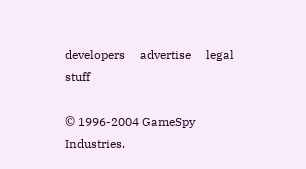developers     advertise     legal stuff

© 1996-2004 GameSpy Industries.